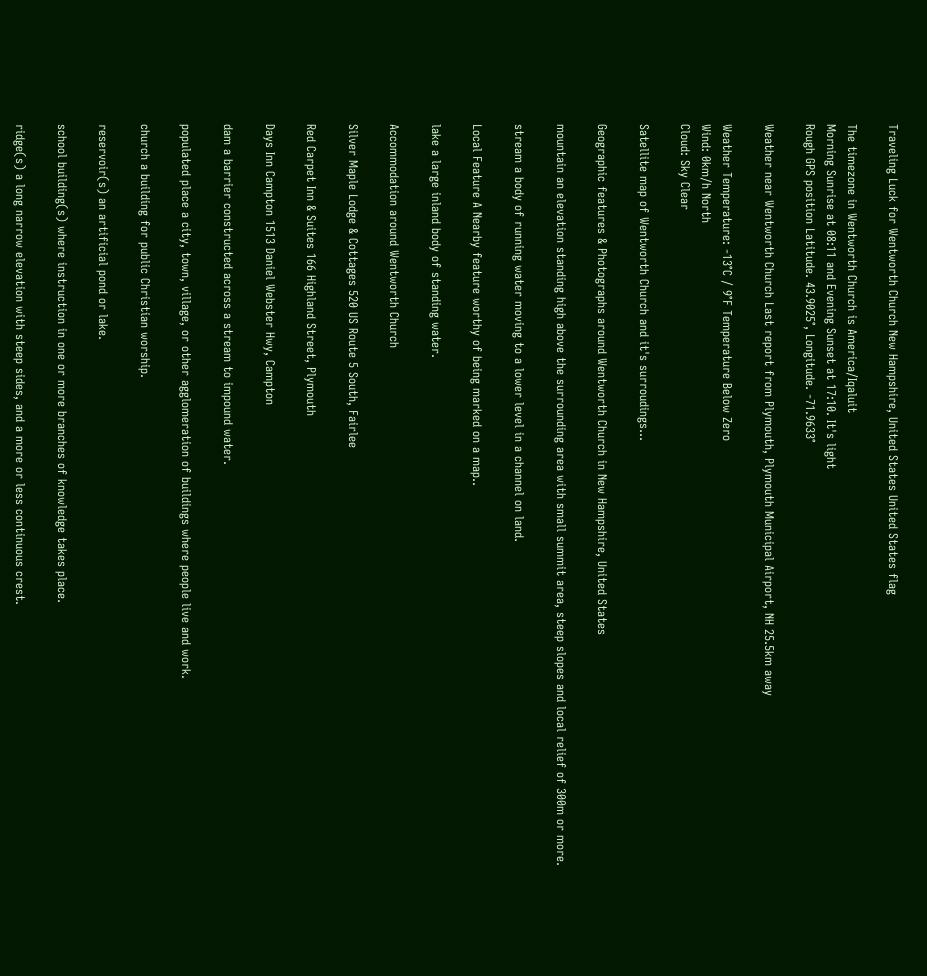Traveling Luck for Wentworth Church New Hampshire, United States United States flag

The timezone in Wentworth Church is America/Iqaluit
Morning Sunrise at 08:11 and Evening Sunset at 17:10. It's light
Rough GPS position Latitude. 43.9025°, Longitude. -71.9633°

Weather near Wentworth Church Last report from Plymouth, Plymouth Municipal Airport, NH 25.5km away

Weather Temperature: -13°C / 9°F Temperature Below Zero
Wind: 0km/h North
Cloud: Sky Clear

Satellite map of Wentworth Church and it's surroudings...

Geographic features & Photographs around Wentworth Church in New Hampshire, United States

mountain an elevation standing high above the surrounding area with small summit area, steep slopes and local relief of 300m or more.

stream a body of running water moving to a lower level in a channel on land.

Local Feature A Nearby feature worthy of being marked on a map..

lake a large inland body of standing water.

Accommodation around Wentworth Church

Silver Maple Lodge & Cottages 520 US Route 5 South, Fairlee

Red Carpet Inn & Suites 166 Highland Street, Plymouth

Days Inn Campton 1513 Daniel Webster Hwy, Campton

dam a barrier constructed across a stream to impound water.

populated place a city, town, village, or other agglomeration of buildings where people live and work.

church a building for public Christian worship.

reservoir(s) an artificial pond or lake.

school building(s) where instruction in one or more branches of knowledge takes place.

ridge(s) a long narrow elevation with steep sides, and a more or less continuous crest.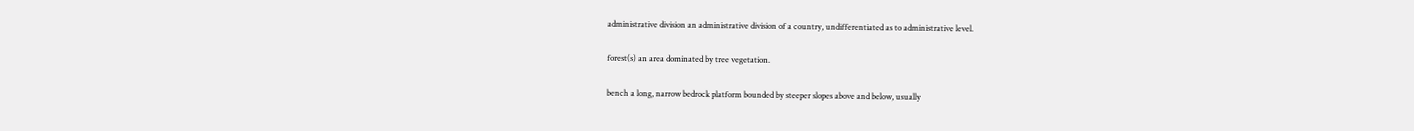administrative division an administrative division of a country, undifferentiated as to administrative level.

forest(s) an area dominated by tree vegetation.

bench a long, narrow bedrock platform bounded by steeper slopes above and below, usually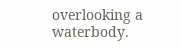overlooking a waterbody.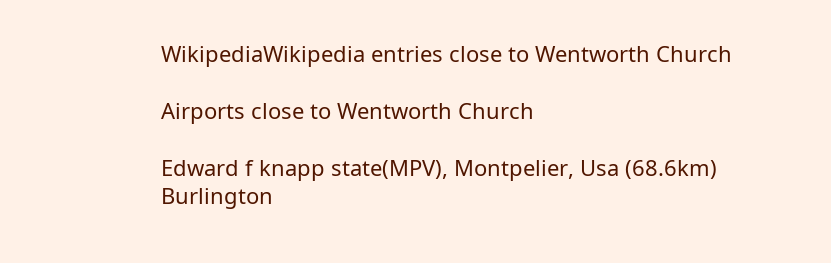WikipediaWikipedia entries close to Wentworth Church

Airports close to Wentworth Church

Edward f knapp state(MPV), Montpelier, Usa (68.6km)
Burlington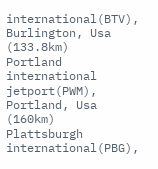international(BTV), Burlington, Usa (133.8km)
Portland international jetport(PWM), Portland, Usa (160km)
Plattsburgh international(PBG),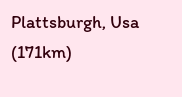Plattsburgh, Usa (171km)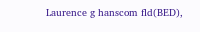Laurence g hanscom fld(BED),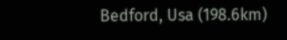Bedford, Usa (198.6km)